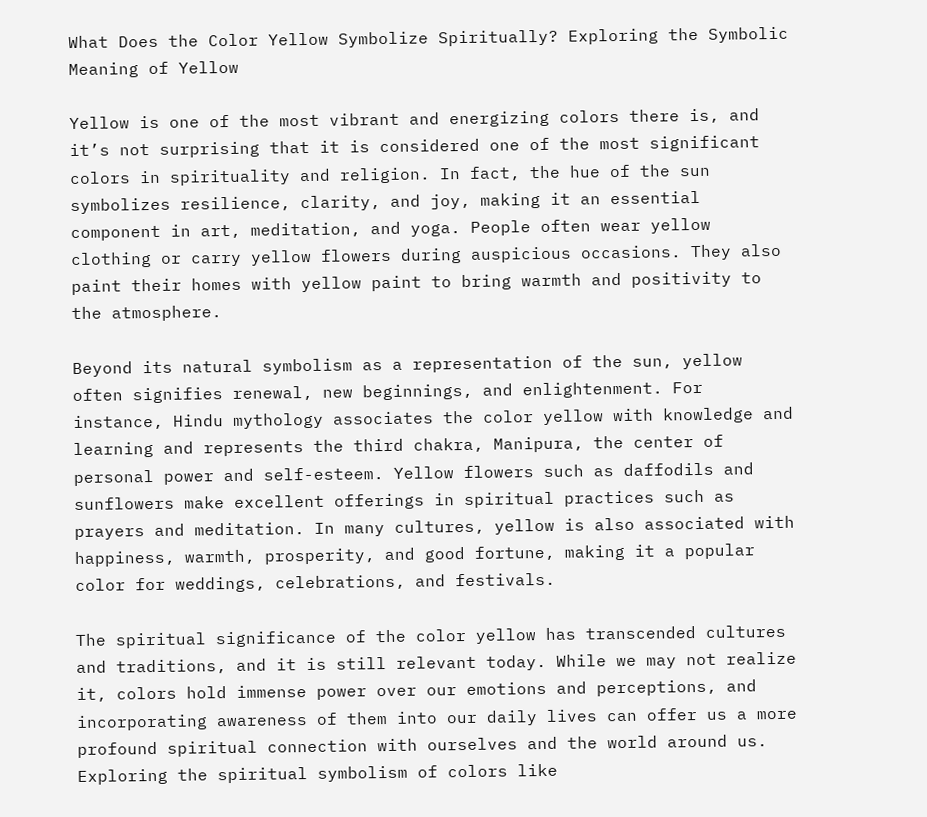What Does the Color Yellow Symbolize Spiritually? Exploring the Symbolic Meaning of Yellow

Yellow is one of the most vibrant and energizing colors there is, and it’s not surprising that it is considered one of the most significant colors in spirituality and religion. In fact, the hue of the sun symbolizes resilience, clarity, and joy, making it an essential component in art, meditation, and yoga. People often wear yellow clothing or carry yellow flowers during auspicious occasions. They also paint their homes with yellow paint to bring warmth and positivity to the atmosphere.

Beyond its natural symbolism as a representation of the sun, yellow often signifies renewal, new beginnings, and enlightenment. For instance, Hindu mythology associates the color yellow with knowledge and learning and represents the third chakra, Manipura, the center of personal power and self-esteem. Yellow flowers such as daffodils and sunflowers make excellent offerings in spiritual practices such as prayers and meditation. In many cultures, yellow is also associated with happiness, warmth, prosperity, and good fortune, making it a popular color for weddings, celebrations, and festivals.

The spiritual significance of the color yellow has transcended cultures and traditions, and it is still relevant today. While we may not realize it, colors hold immense power over our emotions and perceptions, and incorporating awareness of them into our daily lives can offer us a more profound spiritual connection with ourselves and the world around us. Exploring the spiritual symbolism of colors like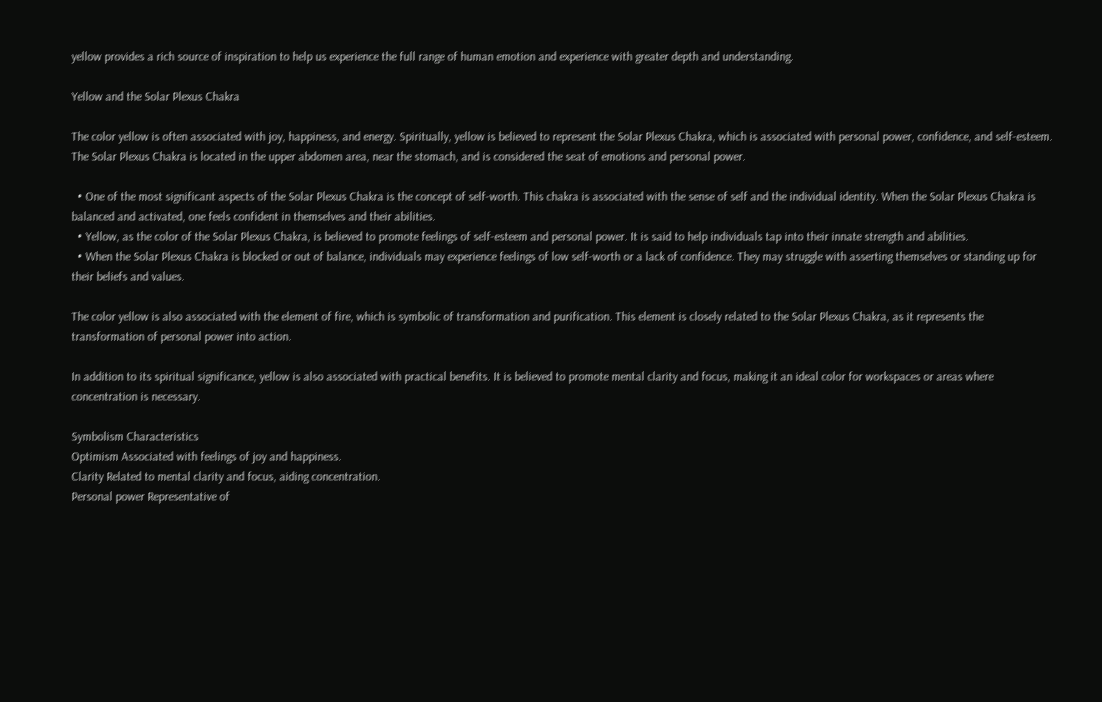yellow provides a rich source of inspiration to help us experience the full range of human emotion and experience with greater depth and understanding.

Yellow and the Solar Plexus Chakra

The color yellow is often associated with joy, happiness, and energy. Spiritually, yellow is believed to represent the Solar Plexus Chakra, which is associated with personal power, confidence, and self-esteem. The Solar Plexus Chakra is located in the upper abdomen area, near the stomach, and is considered the seat of emotions and personal power.

  • One of the most significant aspects of the Solar Plexus Chakra is the concept of self-worth. This chakra is associated with the sense of self and the individual identity. When the Solar Plexus Chakra is balanced and activated, one feels confident in themselves and their abilities.
  • Yellow, as the color of the Solar Plexus Chakra, is believed to promote feelings of self-esteem and personal power. It is said to help individuals tap into their innate strength and abilities.
  • When the Solar Plexus Chakra is blocked or out of balance, individuals may experience feelings of low self-worth or a lack of confidence. They may struggle with asserting themselves or standing up for their beliefs and values.

The color yellow is also associated with the element of fire, which is symbolic of transformation and purification. This element is closely related to the Solar Plexus Chakra, as it represents the transformation of personal power into action.

In addition to its spiritual significance, yellow is also associated with practical benefits. It is believed to promote mental clarity and focus, making it an ideal color for workspaces or areas where concentration is necessary.

Symbolism Characteristics
Optimism Associated with feelings of joy and happiness.
Clarity Related to mental clarity and focus, aiding concentration.
Personal power Representative of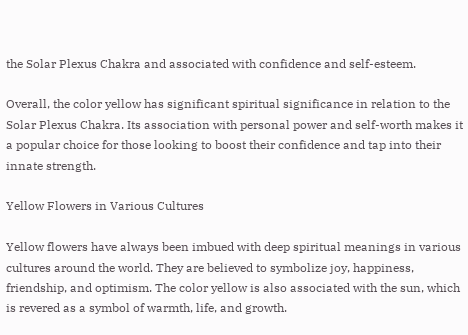the Solar Plexus Chakra and associated with confidence and self-esteem.

Overall, the color yellow has significant spiritual significance in relation to the Solar Plexus Chakra. Its association with personal power and self-worth makes it a popular choice for those looking to boost their confidence and tap into their innate strength.

Yellow Flowers in Various Cultures

Yellow flowers have always been imbued with deep spiritual meanings in various cultures around the world. They are believed to symbolize joy, happiness, friendship, and optimism. The color yellow is also associated with the sun, which is revered as a symbol of warmth, life, and growth.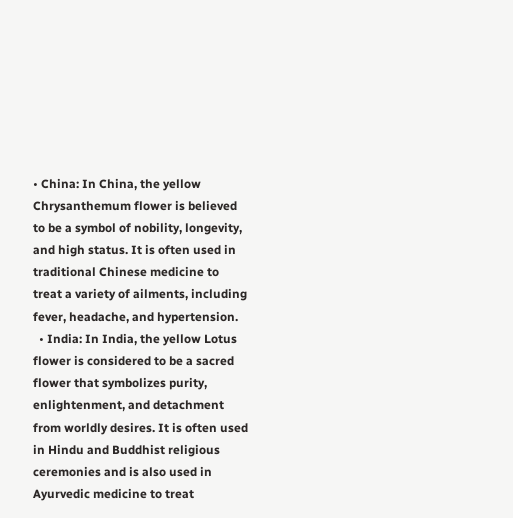• China: In China, the yellow Chrysanthemum flower is believed to be a symbol of nobility, longevity, and high status. It is often used in traditional Chinese medicine to treat a variety of ailments, including fever, headache, and hypertension.
  • India: In India, the yellow Lotus flower is considered to be a sacred flower that symbolizes purity, enlightenment, and detachment from worldly desires. It is often used in Hindu and Buddhist religious ceremonies and is also used in Ayurvedic medicine to treat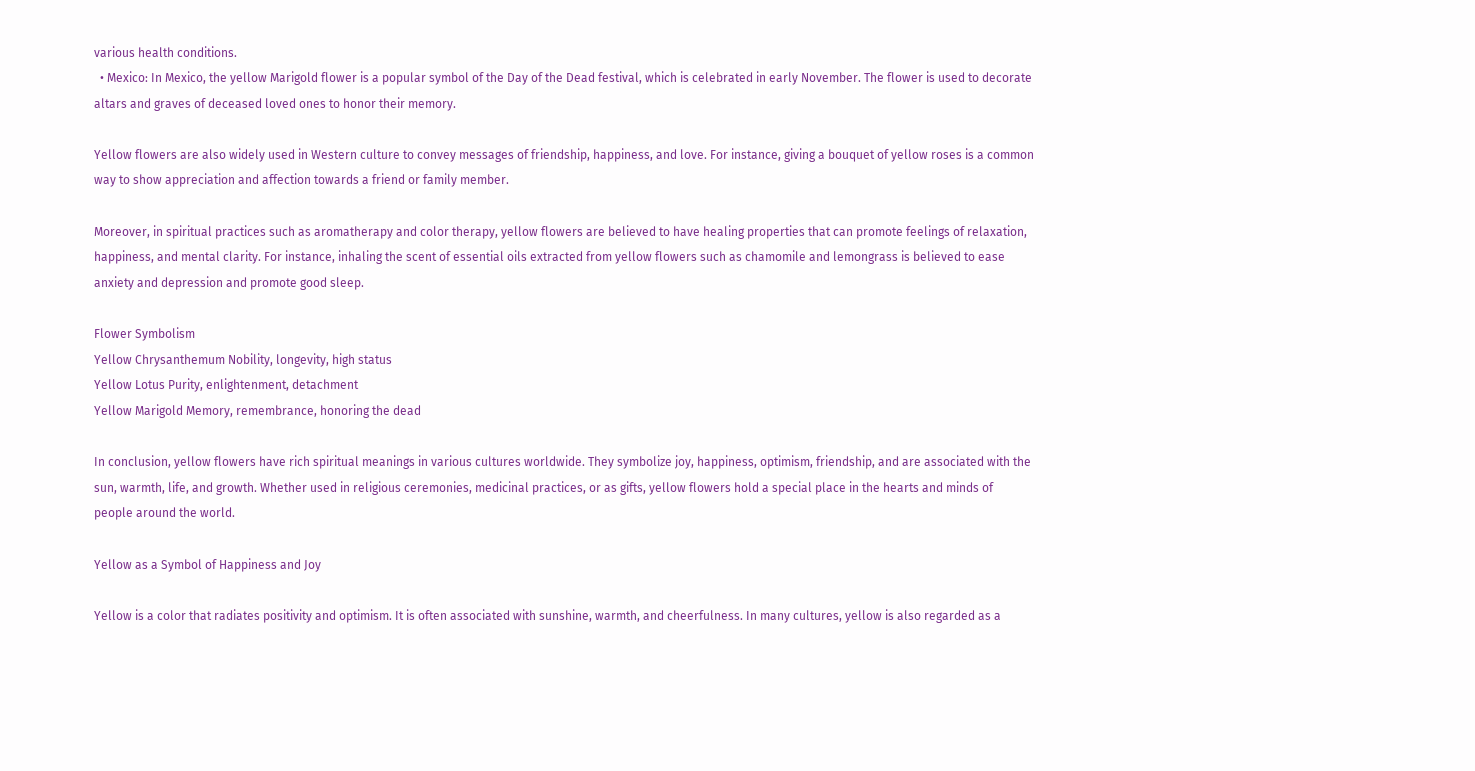various health conditions.
  • Mexico: In Mexico, the yellow Marigold flower is a popular symbol of the Day of the Dead festival, which is celebrated in early November. The flower is used to decorate altars and graves of deceased loved ones to honor their memory.

Yellow flowers are also widely used in Western culture to convey messages of friendship, happiness, and love. For instance, giving a bouquet of yellow roses is a common way to show appreciation and affection towards a friend or family member.

Moreover, in spiritual practices such as aromatherapy and color therapy, yellow flowers are believed to have healing properties that can promote feelings of relaxation, happiness, and mental clarity. For instance, inhaling the scent of essential oils extracted from yellow flowers such as chamomile and lemongrass is believed to ease anxiety and depression and promote good sleep.

Flower Symbolism
Yellow Chrysanthemum Nobility, longevity, high status
Yellow Lotus Purity, enlightenment, detachment
Yellow Marigold Memory, remembrance, honoring the dead

In conclusion, yellow flowers have rich spiritual meanings in various cultures worldwide. They symbolize joy, happiness, optimism, friendship, and are associated with the sun, warmth, life, and growth. Whether used in religious ceremonies, medicinal practices, or as gifts, yellow flowers hold a special place in the hearts and minds of people around the world.

Yellow as a Symbol of Happiness and Joy

Yellow is a color that radiates positivity and optimism. It is often associated with sunshine, warmth, and cheerfulness. In many cultures, yellow is also regarded as a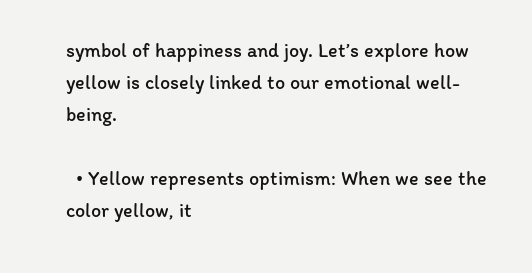symbol of happiness and joy. Let’s explore how yellow is closely linked to our emotional well-being.

  • Yellow represents optimism: When we see the color yellow, it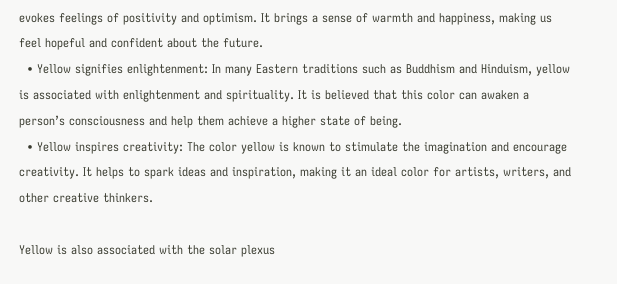evokes feelings of positivity and optimism. It brings a sense of warmth and happiness, making us feel hopeful and confident about the future.
  • Yellow signifies enlightenment: In many Eastern traditions such as Buddhism and Hinduism, yellow is associated with enlightenment and spirituality. It is believed that this color can awaken a person’s consciousness and help them achieve a higher state of being.
  • Yellow inspires creativity: The color yellow is known to stimulate the imagination and encourage creativity. It helps to spark ideas and inspiration, making it an ideal color for artists, writers, and other creative thinkers.

Yellow is also associated with the solar plexus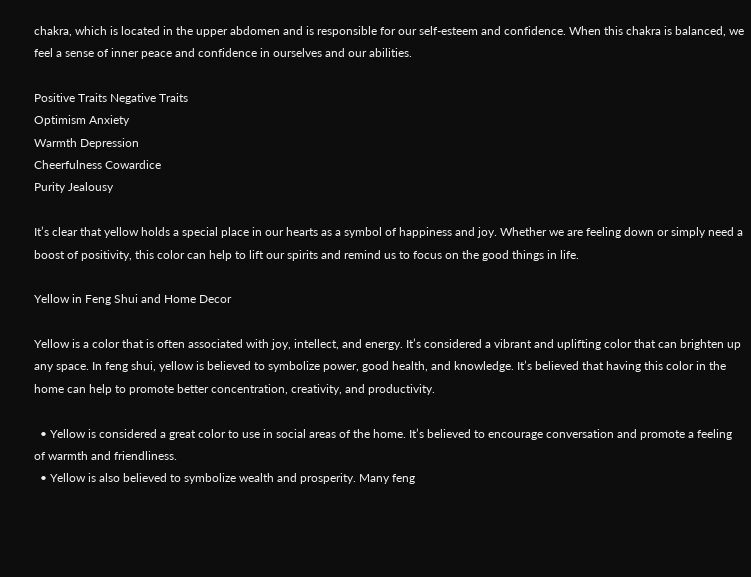chakra, which is located in the upper abdomen and is responsible for our self-esteem and confidence. When this chakra is balanced, we feel a sense of inner peace and confidence in ourselves and our abilities.

Positive Traits Negative Traits
Optimism Anxiety
Warmth Depression
Cheerfulness Cowardice
Purity Jealousy

It’s clear that yellow holds a special place in our hearts as a symbol of happiness and joy. Whether we are feeling down or simply need a boost of positivity, this color can help to lift our spirits and remind us to focus on the good things in life.

Yellow in Feng Shui and Home Decor

Yellow is a color that is often associated with joy, intellect, and energy. It’s considered a vibrant and uplifting color that can brighten up any space. In feng shui, yellow is believed to symbolize power, good health, and knowledge. It’s believed that having this color in the home can help to promote better concentration, creativity, and productivity.

  • Yellow is considered a great color to use in social areas of the home. It’s believed to encourage conversation and promote a feeling of warmth and friendliness.
  • Yellow is also believed to symbolize wealth and prosperity. Many feng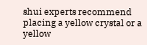shui experts recommend placing a yellow crystal or a yellow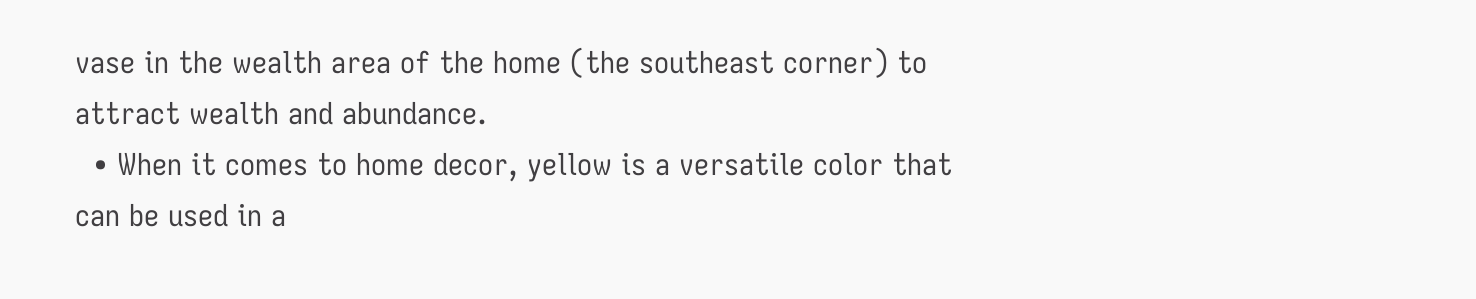vase in the wealth area of the home (the southeast corner) to attract wealth and abundance.
  • When it comes to home decor, yellow is a versatile color that can be used in a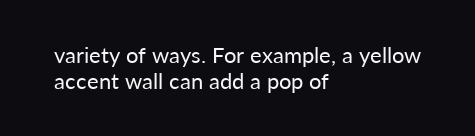variety of ways. For example, a yellow accent wall can add a pop of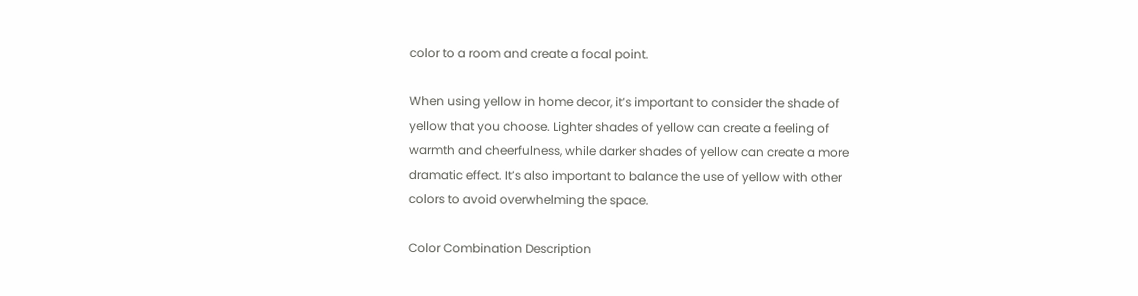color to a room and create a focal point.

When using yellow in home decor, it’s important to consider the shade of yellow that you choose. Lighter shades of yellow can create a feeling of warmth and cheerfulness, while darker shades of yellow can create a more dramatic effect. It’s also important to balance the use of yellow with other colors to avoid overwhelming the space.

Color Combination Description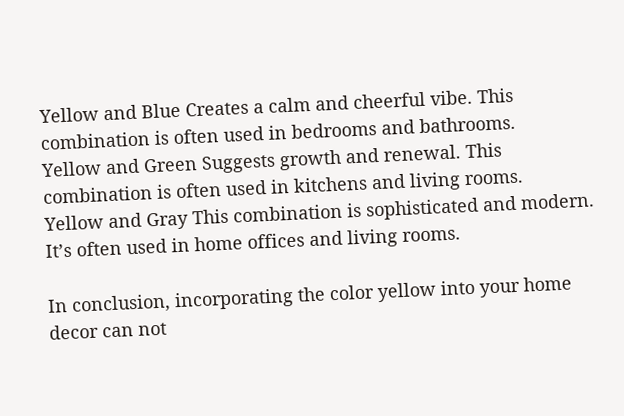Yellow and Blue Creates a calm and cheerful vibe. This combination is often used in bedrooms and bathrooms.
Yellow and Green Suggests growth and renewal. This combination is often used in kitchens and living rooms.
Yellow and Gray This combination is sophisticated and modern. It’s often used in home offices and living rooms.

In conclusion, incorporating the color yellow into your home decor can not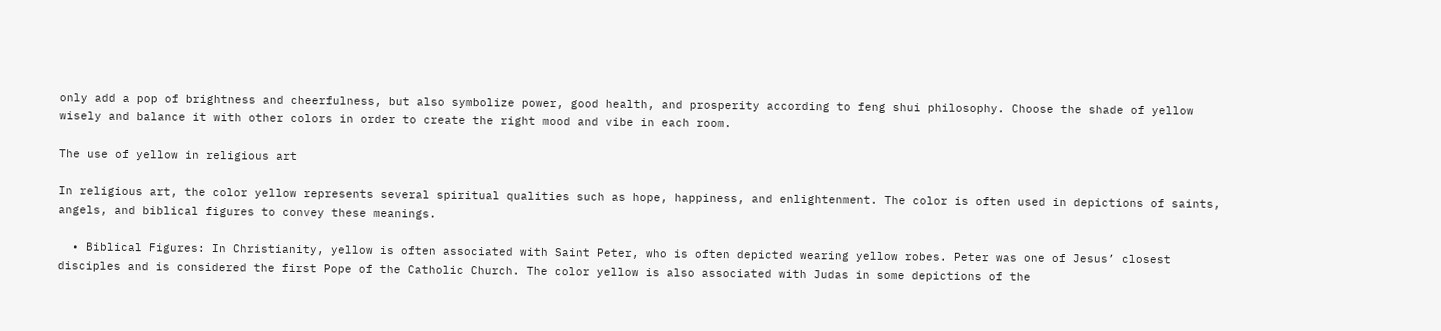only add a pop of brightness and cheerfulness, but also symbolize power, good health, and prosperity according to feng shui philosophy. Choose the shade of yellow wisely and balance it with other colors in order to create the right mood and vibe in each room.

The use of yellow in religious art

In religious art, the color yellow represents several spiritual qualities such as hope, happiness, and enlightenment. The color is often used in depictions of saints, angels, and biblical figures to convey these meanings.

  • Biblical Figures: In Christianity, yellow is often associated with Saint Peter, who is often depicted wearing yellow robes. Peter was one of Jesus’ closest disciples and is considered the first Pope of the Catholic Church. The color yellow is also associated with Judas in some depictions of the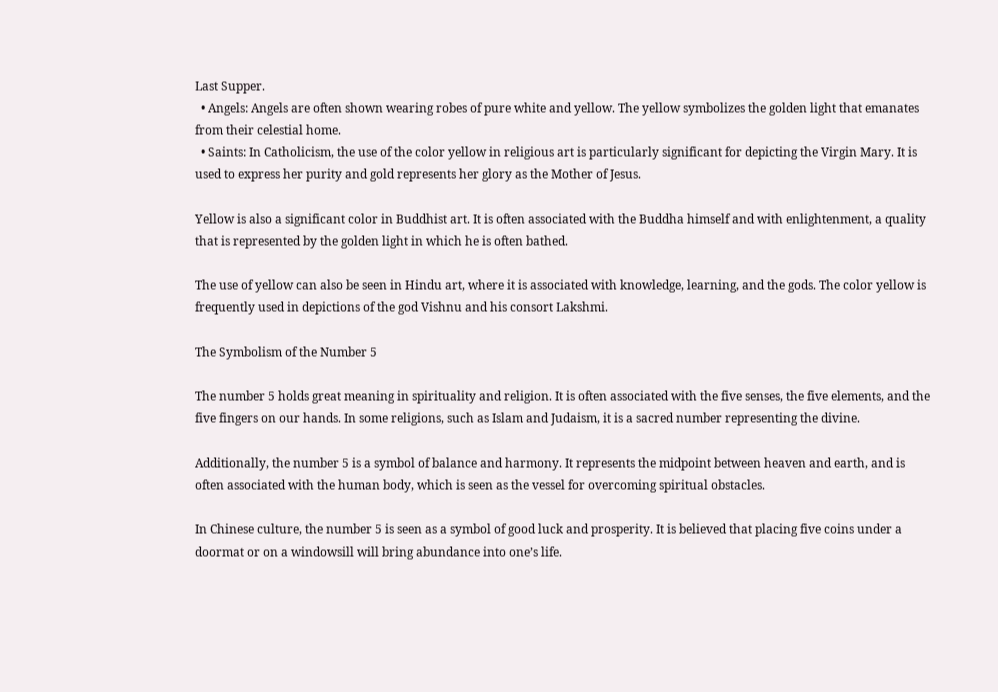Last Supper.
  • Angels: Angels are often shown wearing robes of pure white and yellow. The yellow symbolizes the golden light that emanates from their celestial home.
  • Saints: In Catholicism, the use of the color yellow in religious art is particularly significant for depicting the Virgin Mary. It is used to express her purity and gold represents her glory as the Mother of Jesus.

Yellow is also a significant color in Buddhist art. It is often associated with the Buddha himself and with enlightenment, a quality that is represented by the golden light in which he is often bathed.

The use of yellow can also be seen in Hindu art, where it is associated with knowledge, learning, and the gods. The color yellow is frequently used in depictions of the god Vishnu and his consort Lakshmi.

The Symbolism of the Number 5

The number 5 holds great meaning in spirituality and religion. It is often associated with the five senses, the five elements, and the five fingers on our hands. In some religions, such as Islam and Judaism, it is a sacred number representing the divine.

Additionally, the number 5 is a symbol of balance and harmony. It represents the midpoint between heaven and earth, and is often associated with the human body, which is seen as the vessel for overcoming spiritual obstacles.

In Chinese culture, the number 5 is seen as a symbol of good luck and prosperity. It is believed that placing five coins under a doormat or on a windowsill will bring abundance into one’s life.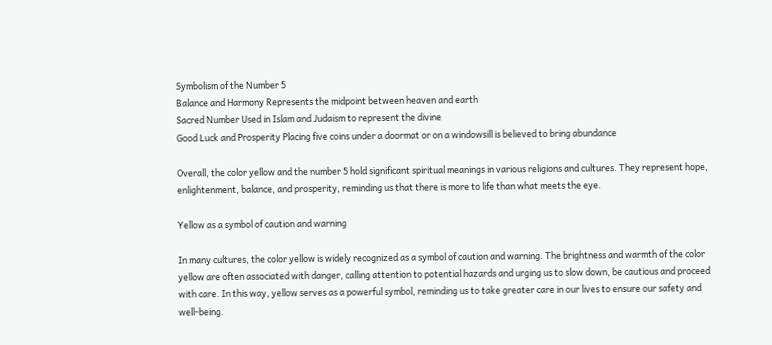Symbolism of the Number 5
Balance and Harmony Represents the midpoint between heaven and earth
Sacred Number Used in Islam and Judaism to represent the divine
Good Luck and Prosperity Placing five coins under a doormat or on a windowsill is believed to bring abundance

Overall, the color yellow and the number 5 hold significant spiritual meanings in various religions and cultures. They represent hope, enlightenment, balance, and prosperity, reminding us that there is more to life than what meets the eye.

Yellow as a symbol of caution and warning

In many cultures, the color yellow is widely recognized as a symbol of caution and warning. The brightness and warmth of the color yellow are often associated with danger, calling attention to potential hazards and urging us to slow down, be cautious and proceed with care. In this way, yellow serves as a powerful symbol, reminding us to take greater care in our lives to ensure our safety and well-being.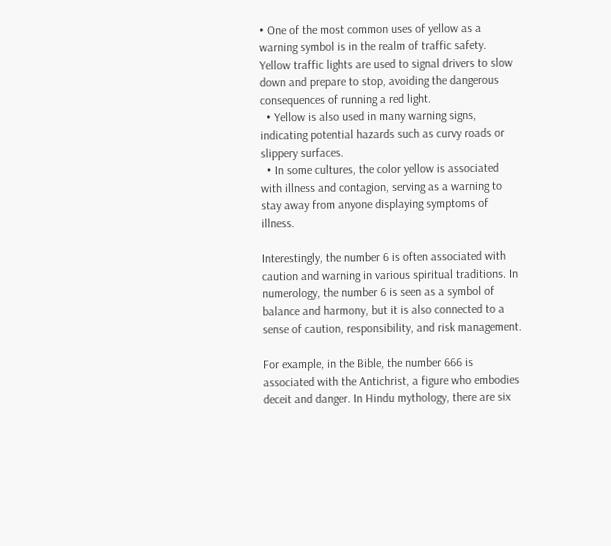• One of the most common uses of yellow as a warning symbol is in the realm of traffic safety. Yellow traffic lights are used to signal drivers to slow down and prepare to stop, avoiding the dangerous consequences of running a red light.
  • Yellow is also used in many warning signs, indicating potential hazards such as curvy roads or slippery surfaces.
  • In some cultures, the color yellow is associated with illness and contagion, serving as a warning to stay away from anyone displaying symptoms of illness.

Interestingly, the number 6 is often associated with caution and warning in various spiritual traditions. In numerology, the number 6 is seen as a symbol of balance and harmony, but it is also connected to a sense of caution, responsibility, and risk management.

For example, in the Bible, the number 666 is associated with the Antichrist, a figure who embodies deceit and danger. In Hindu mythology, there are six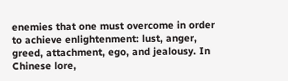enemies that one must overcome in order to achieve enlightenment: lust, anger, greed, attachment, ego, and jealousy. In Chinese lore,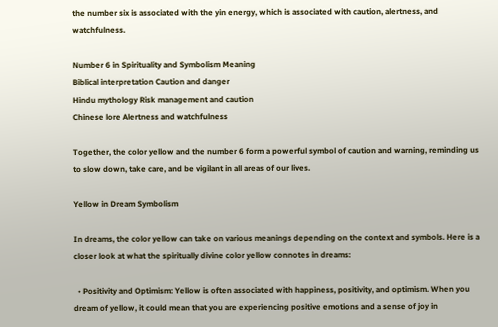the number six is associated with the yin energy, which is associated with caution, alertness, and watchfulness.

Number 6 in Spirituality and Symbolism Meaning
Biblical interpretation Caution and danger
Hindu mythology Risk management and caution
Chinese lore Alertness and watchfulness

Together, the color yellow and the number 6 form a powerful symbol of caution and warning, reminding us to slow down, take care, and be vigilant in all areas of our lives.

Yellow in Dream Symbolism

In dreams, the color yellow can take on various meanings depending on the context and symbols. Here is a closer look at what the spiritually divine color yellow connotes in dreams:

  • Positivity and Optimism: Yellow is often associated with happiness, positivity, and optimism. When you dream of yellow, it could mean that you are experiencing positive emotions and a sense of joy in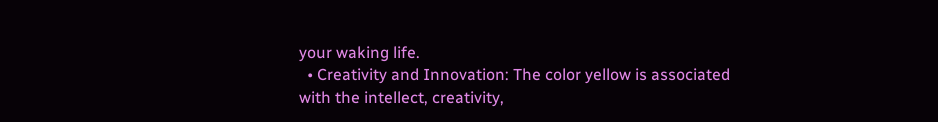your waking life.
  • Creativity and Innovation: The color yellow is associated with the intellect, creativity,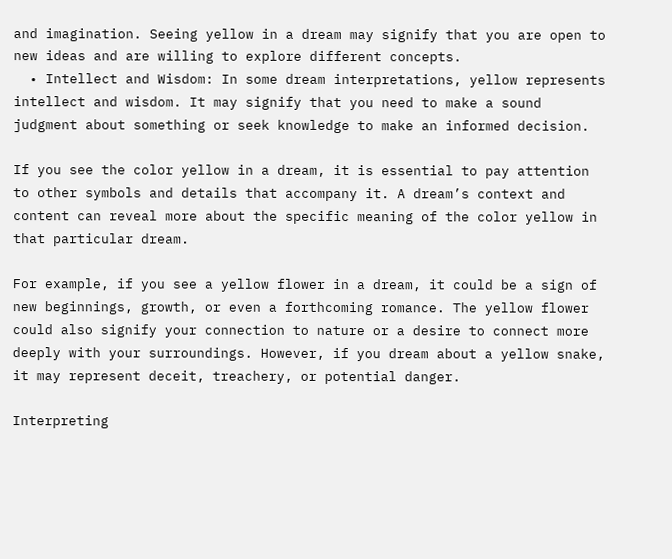and imagination. Seeing yellow in a dream may signify that you are open to new ideas and are willing to explore different concepts.
  • Intellect and Wisdom: In some dream interpretations, yellow represents intellect and wisdom. It may signify that you need to make a sound judgment about something or seek knowledge to make an informed decision.

If you see the color yellow in a dream, it is essential to pay attention to other symbols and details that accompany it. A dream’s context and content can reveal more about the specific meaning of the color yellow in that particular dream.

For example, if you see a yellow flower in a dream, it could be a sign of new beginnings, growth, or even a forthcoming romance. The yellow flower could also signify your connection to nature or a desire to connect more deeply with your surroundings. However, if you dream about a yellow snake, it may represent deceit, treachery, or potential danger.

Interpreting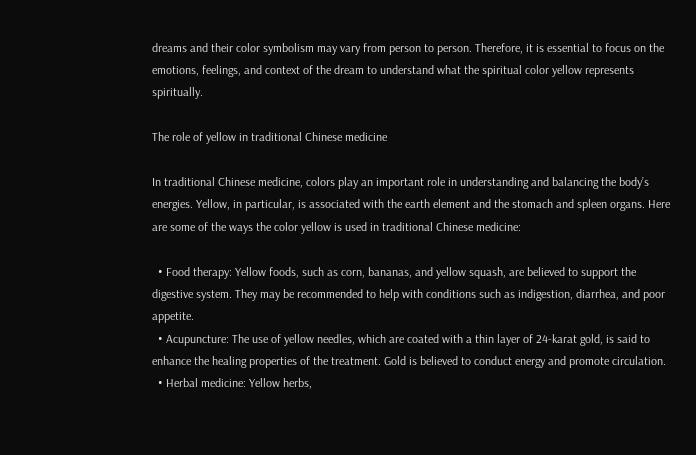dreams and their color symbolism may vary from person to person. Therefore, it is essential to focus on the emotions, feelings, and context of the dream to understand what the spiritual color yellow represents spiritually.

The role of yellow in traditional Chinese medicine

In traditional Chinese medicine, colors play an important role in understanding and balancing the body’s energies. Yellow, in particular, is associated with the earth element and the stomach and spleen organs. Here are some of the ways the color yellow is used in traditional Chinese medicine:

  • Food therapy: Yellow foods, such as corn, bananas, and yellow squash, are believed to support the digestive system. They may be recommended to help with conditions such as indigestion, diarrhea, and poor appetite.
  • Acupuncture: The use of yellow needles, which are coated with a thin layer of 24-karat gold, is said to enhance the healing properties of the treatment. Gold is believed to conduct energy and promote circulation.
  • Herbal medicine: Yellow herbs,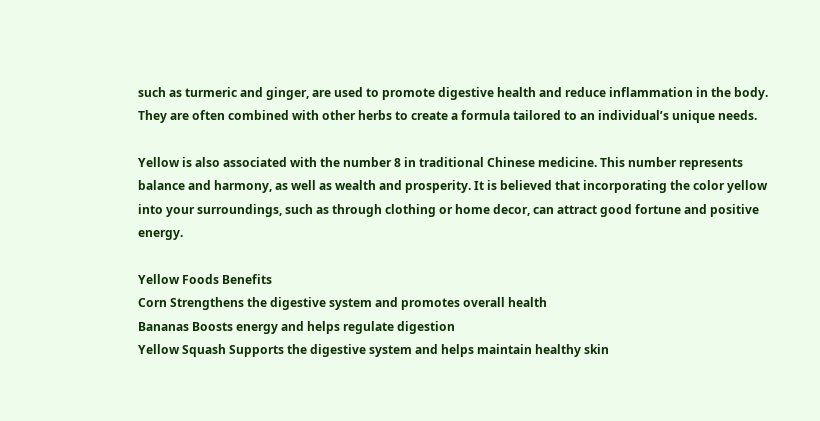such as turmeric and ginger, are used to promote digestive health and reduce inflammation in the body. They are often combined with other herbs to create a formula tailored to an individual’s unique needs.

Yellow is also associated with the number 8 in traditional Chinese medicine. This number represents balance and harmony, as well as wealth and prosperity. It is believed that incorporating the color yellow into your surroundings, such as through clothing or home decor, can attract good fortune and positive energy.

Yellow Foods Benefits
Corn Strengthens the digestive system and promotes overall health
Bananas Boosts energy and helps regulate digestion
Yellow Squash Supports the digestive system and helps maintain healthy skin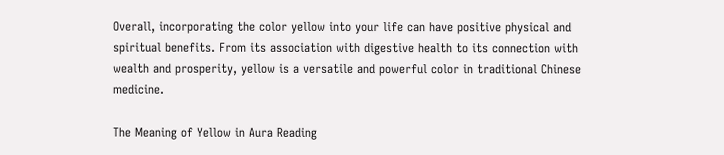Overall, incorporating the color yellow into your life can have positive physical and spiritual benefits. From its association with digestive health to its connection with wealth and prosperity, yellow is a versatile and powerful color in traditional Chinese medicine.

The Meaning of Yellow in Aura Reading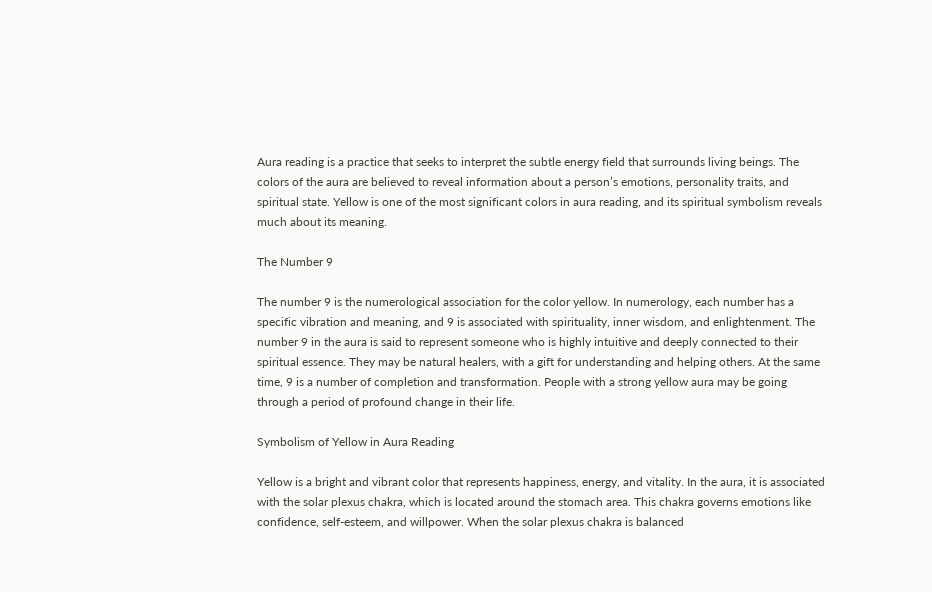Aura reading is a practice that seeks to interpret the subtle energy field that surrounds living beings. The colors of the aura are believed to reveal information about a person’s emotions, personality traits, and spiritual state. Yellow is one of the most significant colors in aura reading, and its spiritual symbolism reveals much about its meaning.

The Number 9

The number 9 is the numerological association for the color yellow. In numerology, each number has a specific vibration and meaning, and 9 is associated with spirituality, inner wisdom, and enlightenment. The number 9 in the aura is said to represent someone who is highly intuitive and deeply connected to their spiritual essence. They may be natural healers, with a gift for understanding and helping others. At the same time, 9 is a number of completion and transformation. People with a strong yellow aura may be going through a period of profound change in their life.

Symbolism of Yellow in Aura Reading

Yellow is a bright and vibrant color that represents happiness, energy, and vitality. In the aura, it is associated with the solar plexus chakra, which is located around the stomach area. This chakra governs emotions like confidence, self-esteem, and willpower. When the solar plexus chakra is balanced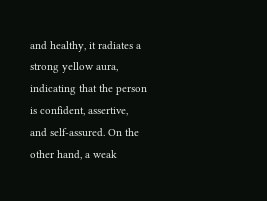and healthy, it radiates a strong yellow aura, indicating that the person is confident, assertive, and self-assured. On the other hand, a weak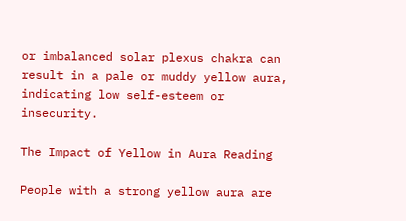or imbalanced solar plexus chakra can result in a pale or muddy yellow aura, indicating low self-esteem or insecurity.

The Impact of Yellow in Aura Reading

People with a strong yellow aura are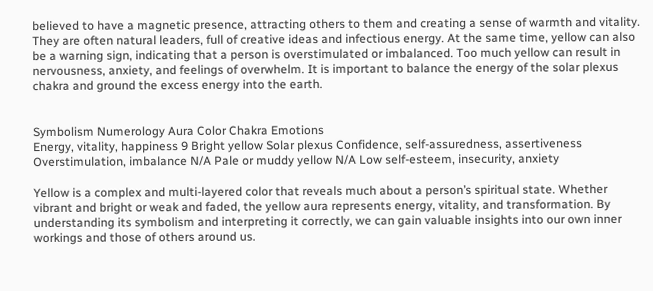believed to have a magnetic presence, attracting others to them and creating a sense of warmth and vitality. They are often natural leaders, full of creative ideas and infectious energy. At the same time, yellow can also be a warning sign, indicating that a person is overstimulated or imbalanced. Too much yellow can result in nervousness, anxiety, and feelings of overwhelm. It is important to balance the energy of the solar plexus chakra and ground the excess energy into the earth.


Symbolism Numerology Aura Color Chakra Emotions
Energy, vitality, happiness 9 Bright yellow Solar plexus Confidence, self-assuredness, assertiveness
Overstimulation, imbalance N/A Pale or muddy yellow N/A Low self-esteem, insecurity, anxiety

Yellow is a complex and multi-layered color that reveals much about a person’s spiritual state. Whether vibrant and bright or weak and faded, the yellow aura represents energy, vitality, and transformation. By understanding its symbolism and interpreting it correctly, we can gain valuable insights into our own inner workings and those of others around us.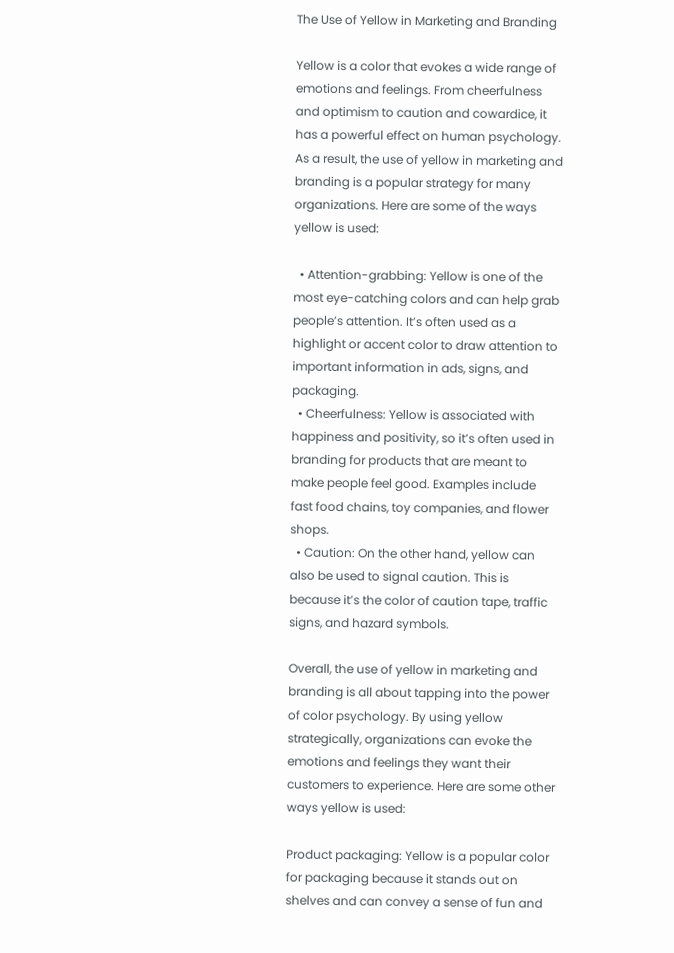The Use of Yellow in Marketing and Branding

Yellow is a color that evokes a wide range of emotions and feelings. From cheerfulness and optimism to caution and cowardice, it has a powerful effect on human psychology. As a result, the use of yellow in marketing and branding is a popular strategy for many organizations. Here are some of the ways yellow is used:

  • Attention-grabbing: Yellow is one of the most eye-catching colors and can help grab people’s attention. It’s often used as a highlight or accent color to draw attention to important information in ads, signs, and packaging.
  • Cheerfulness: Yellow is associated with happiness and positivity, so it’s often used in branding for products that are meant to make people feel good. Examples include fast food chains, toy companies, and flower shops.
  • Caution: On the other hand, yellow can also be used to signal caution. This is because it’s the color of caution tape, traffic signs, and hazard symbols.

Overall, the use of yellow in marketing and branding is all about tapping into the power of color psychology. By using yellow strategically, organizations can evoke the emotions and feelings they want their customers to experience. Here are some other ways yellow is used:

Product packaging: Yellow is a popular color for packaging because it stands out on shelves and can convey a sense of fun and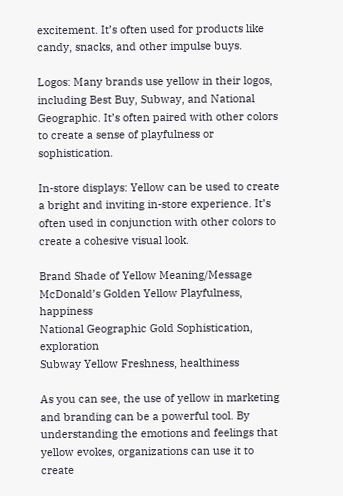excitement. It’s often used for products like candy, snacks, and other impulse buys.

Logos: Many brands use yellow in their logos, including Best Buy, Subway, and National Geographic. It’s often paired with other colors to create a sense of playfulness or sophistication.

In-store displays: Yellow can be used to create a bright and inviting in-store experience. It’s often used in conjunction with other colors to create a cohesive visual look.

Brand Shade of Yellow Meaning/Message
McDonald’s Golden Yellow Playfulness, happiness
National Geographic Gold Sophistication, exploration
Subway Yellow Freshness, healthiness

As you can see, the use of yellow in marketing and branding can be a powerful tool. By understanding the emotions and feelings that yellow evokes, organizations can use it to create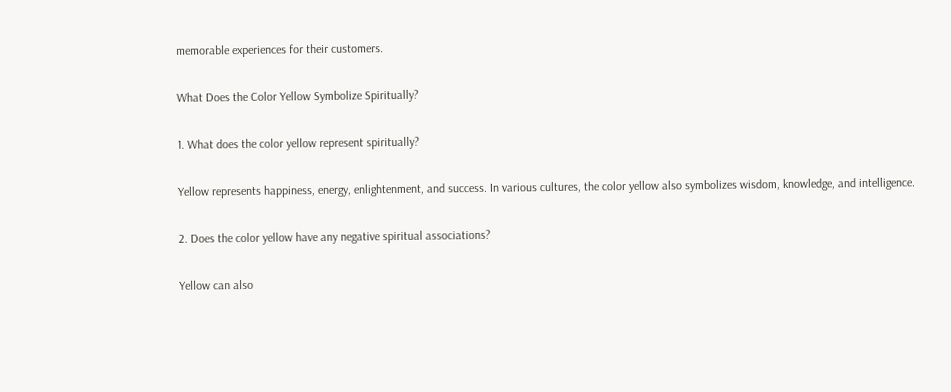memorable experiences for their customers.

What Does the Color Yellow Symbolize Spiritually?

1. What does the color yellow represent spiritually?

Yellow represents happiness, energy, enlightenment, and success. In various cultures, the color yellow also symbolizes wisdom, knowledge, and intelligence.

2. Does the color yellow have any negative spiritual associations?

Yellow can also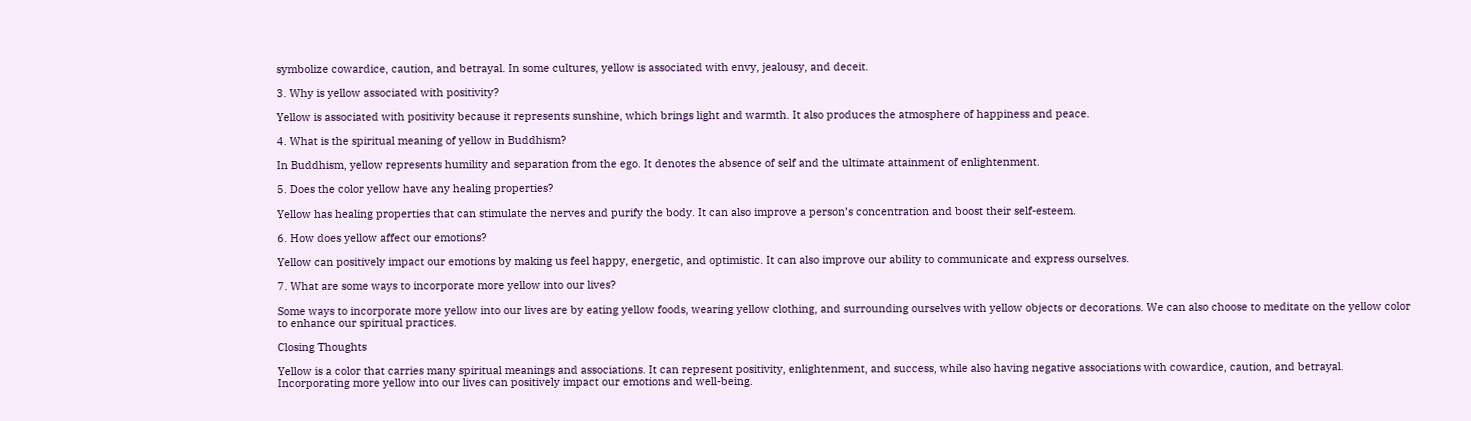symbolize cowardice, caution, and betrayal. In some cultures, yellow is associated with envy, jealousy, and deceit.

3. Why is yellow associated with positivity?

Yellow is associated with positivity because it represents sunshine, which brings light and warmth. It also produces the atmosphere of happiness and peace.

4. What is the spiritual meaning of yellow in Buddhism?

In Buddhism, yellow represents humility and separation from the ego. It denotes the absence of self and the ultimate attainment of enlightenment.

5. Does the color yellow have any healing properties?

Yellow has healing properties that can stimulate the nerves and purify the body. It can also improve a person’s concentration and boost their self-esteem.

6. How does yellow affect our emotions?

Yellow can positively impact our emotions by making us feel happy, energetic, and optimistic. It can also improve our ability to communicate and express ourselves.

7. What are some ways to incorporate more yellow into our lives?

Some ways to incorporate more yellow into our lives are by eating yellow foods, wearing yellow clothing, and surrounding ourselves with yellow objects or decorations. We can also choose to meditate on the yellow color to enhance our spiritual practices.

Closing Thoughts

Yellow is a color that carries many spiritual meanings and associations. It can represent positivity, enlightenment, and success, while also having negative associations with cowardice, caution, and betrayal. Incorporating more yellow into our lives can positively impact our emotions and well-being.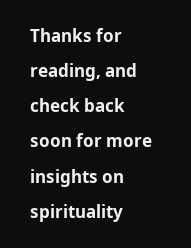Thanks for reading, and check back soon for more insights on spirituality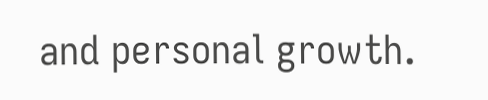and personal growth.